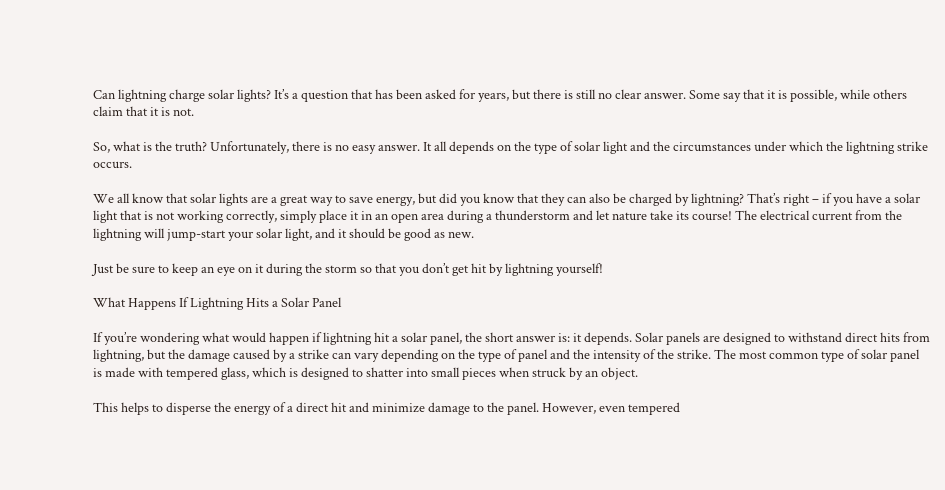Can lightning charge solar lights? It’s a question that has been asked for years, but there is still no clear answer. Some say that it is possible, while others claim that it is not.

So, what is the truth? Unfortunately, there is no easy answer. It all depends on the type of solar light and the circumstances under which the lightning strike occurs.

We all know that solar lights are a great way to save energy, but did you know that they can also be charged by lightning? That’s right – if you have a solar light that is not working correctly, simply place it in an open area during a thunderstorm and let nature take its course! The electrical current from the lightning will jump-start your solar light, and it should be good as new.

Just be sure to keep an eye on it during the storm so that you don’t get hit by lightning yourself!

What Happens If Lightning Hits a Solar Panel

If you’re wondering what would happen if lightning hit a solar panel, the short answer is: it depends. Solar panels are designed to withstand direct hits from lightning, but the damage caused by a strike can vary depending on the type of panel and the intensity of the strike. The most common type of solar panel is made with tempered glass, which is designed to shatter into small pieces when struck by an object.

This helps to disperse the energy of a direct hit and minimize damage to the panel. However, even tempered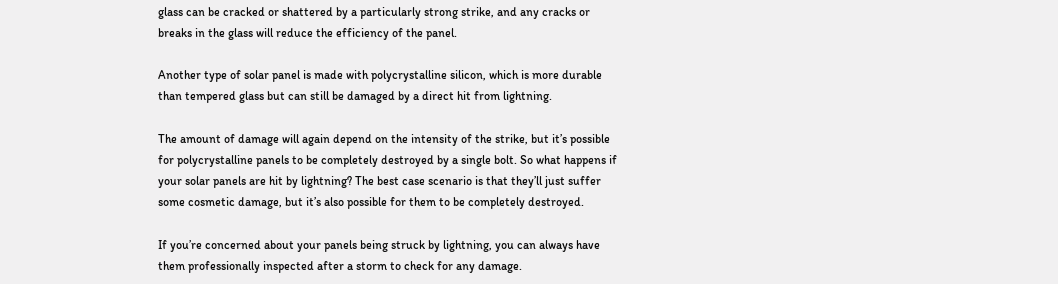glass can be cracked or shattered by a particularly strong strike, and any cracks or breaks in the glass will reduce the efficiency of the panel.

Another type of solar panel is made with polycrystalline silicon, which is more durable than tempered glass but can still be damaged by a direct hit from lightning.

The amount of damage will again depend on the intensity of the strike, but it’s possible for polycrystalline panels to be completely destroyed by a single bolt. So what happens if your solar panels are hit by lightning? The best case scenario is that they’ll just suffer some cosmetic damage, but it’s also possible for them to be completely destroyed.

If you’re concerned about your panels being struck by lightning, you can always have them professionally inspected after a storm to check for any damage.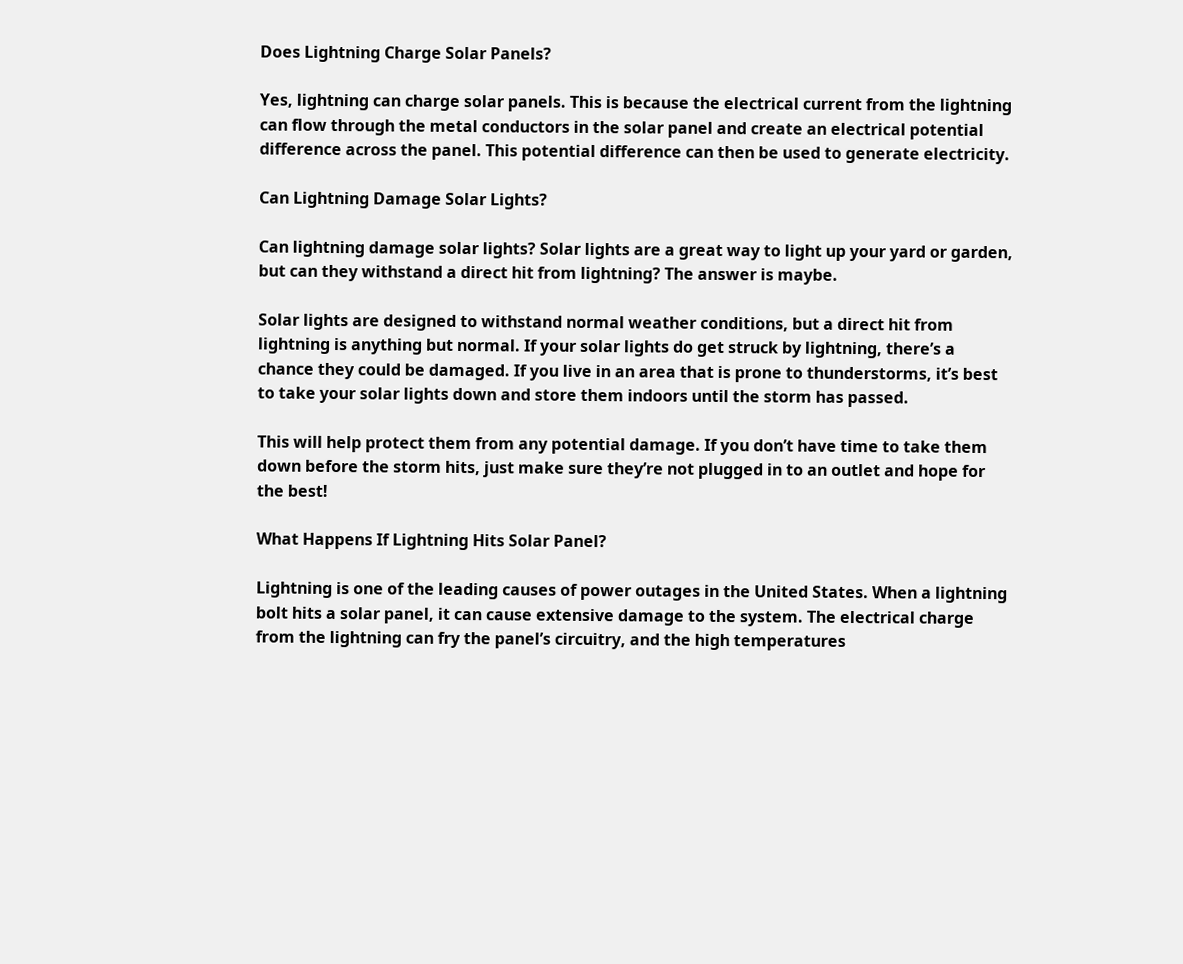Does Lightning Charge Solar Panels?

Yes, lightning can charge solar panels. This is because the electrical current from the lightning can flow through the metal conductors in the solar panel and create an electrical potential difference across the panel. This potential difference can then be used to generate electricity.

Can Lightning Damage Solar Lights?

Can lightning damage solar lights? Solar lights are a great way to light up your yard or garden, but can they withstand a direct hit from lightning? The answer is maybe.

Solar lights are designed to withstand normal weather conditions, but a direct hit from lightning is anything but normal. If your solar lights do get struck by lightning, there’s a chance they could be damaged. If you live in an area that is prone to thunderstorms, it’s best to take your solar lights down and store them indoors until the storm has passed.

This will help protect them from any potential damage. If you don’t have time to take them down before the storm hits, just make sure they’re not plugged in to an outlet and hope for the best!

What Happens If Lightning Hits Solar Panel?

Lightning is one of the leading causes of power outages in the United States. When a lightning bolt hits a solar panel, it can cause extensive damage to the system. The electrical charge from the lightning can fry the panel’s circuitry, and the high temperatures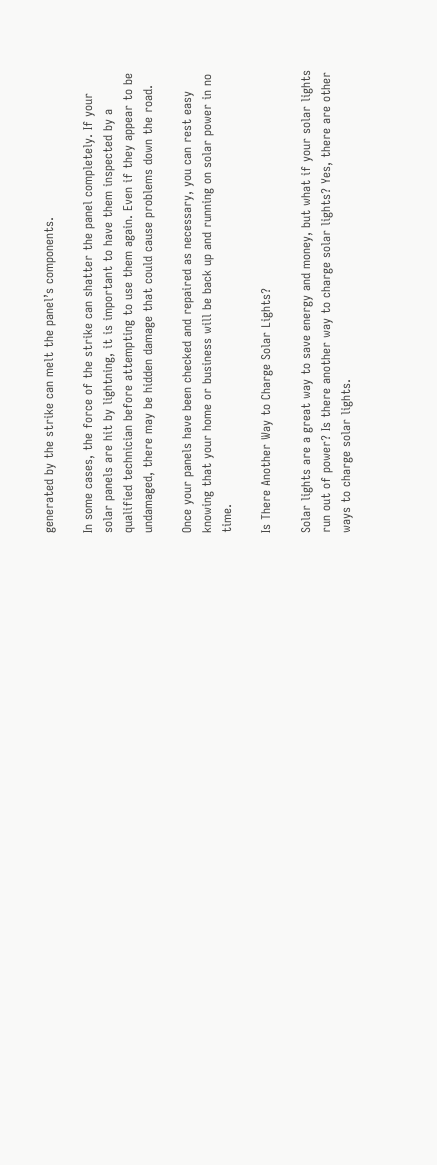generated by the strike can melt the panel’s components.

In some cases, the force of the strike can shatter the panel completely. If your solar panels are hit by lightning, it is important to have them inspected by a qualified technician before attempting to use them again. Even if they appear to be undamaged, there may be hidden damage that could cause problems down the road.

Once your panels have been checked and repaired as necessary, you can rest easy knowing that your home or business will be back up and running on solar power in no time.

Is There Another Way to Charge Solar Lights?

Solar lights are a great way to save energy and money, but what if your solar lights run out of power? Is there another way to charge solar lights? Yes, there are other ways to charge solar lights.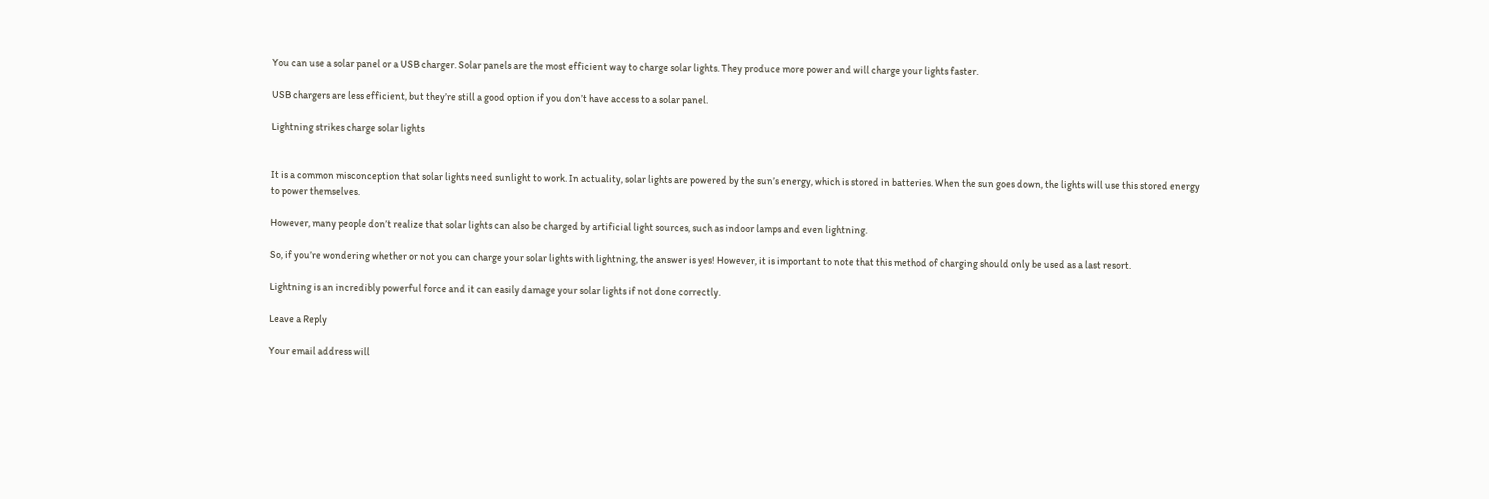You can use a solar panel or a USB charger. Solar panels are the most efficient way to charge solar lights. They produce more power and will charge your lights faster.

USB chargers are less efficient, but they’re still a good option if you don’t have access to a solar panel.

Lightning strikes charge solar lights


It is a common misconception that solar lights need sunlight to work. In actuality, solar lights are powered by the sun’s energy, which is stored in batteries. When the sun goes down, the lights will use this stored energy to power themselves.

However, many people don’t realize that solar lights can also be charged by artificial light sources, such as indoor lamps and even lightning.

So, if you’re wondering whether or not you can charge your solar lights with lightning, the answer is yes! However, it is important to note that this method of charging should only be used as a last resort.

Lightning is an incredibly powerful force and it can easily damage your solar lights if not done correctly.

Leave a Reply

Your email address will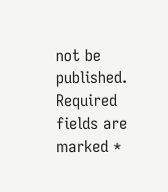not be published. Required fields are marked *